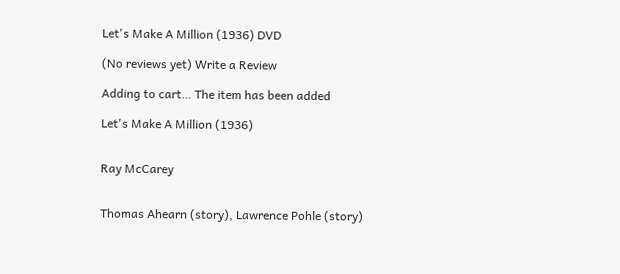Let's Make A Million (1936) DVD

(No reviews yet) Write a Review

Adding to cart… The item has been added

Let's Make A Million (1936)


Ray McCarey


Thomas Ahearn (story), Lawrence Pohle (story)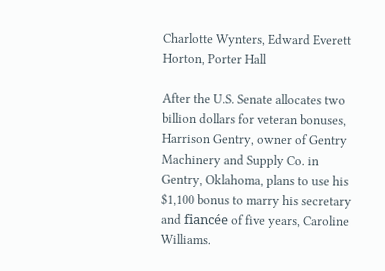Charlotte Wynters, Edward Everett Horton, Porter Hall

After the U.S. Senate allocates two billion dollars for veteran bonuses, Harrison Gentry, owner of Gentry Machinery and Supply Co. in Gentry, Oklahoma, plans to use his $1,100 bonus to marry his secretary and fiancée of five years, Caroline Williams.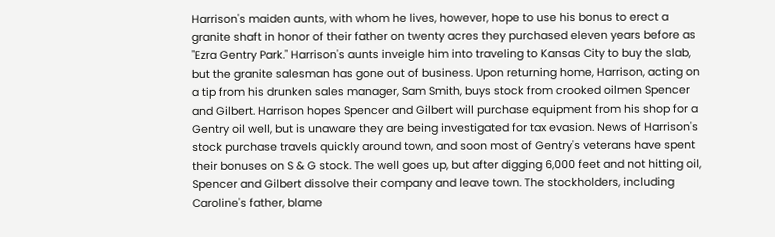Harrison's maiden aunts, with whom he lives, however, hope to use his bonus to erect a granite shaft in honor of their father on twenty acres they purchased eleven years before as "Ezra Gentry Park." Harrison's aunts inveigle him into traveling to Kansas City to buy the slab, but the granite salesman has gone out of business. Upon returning home, Harrison, acting on a tip from his drunken sales manager, Sam Smith, buys stock from crooked oilmen Spencer and Gilbert. Harrison hopes Spencer and Gilbert will purchase equipment from his shop for a Gentry oil well, but is unaware they are being investigated for tax evasion. News of Harrison's stock purchase travels quickly around town, and soon most of Gentry's veterans have spent their bonuses on S & G stock. The well goes up, but after digging 6,000 feet and not hitting oil, Spencer and Gilbert dissolve their company and leave town. The stockholders, including Caroline's father, blame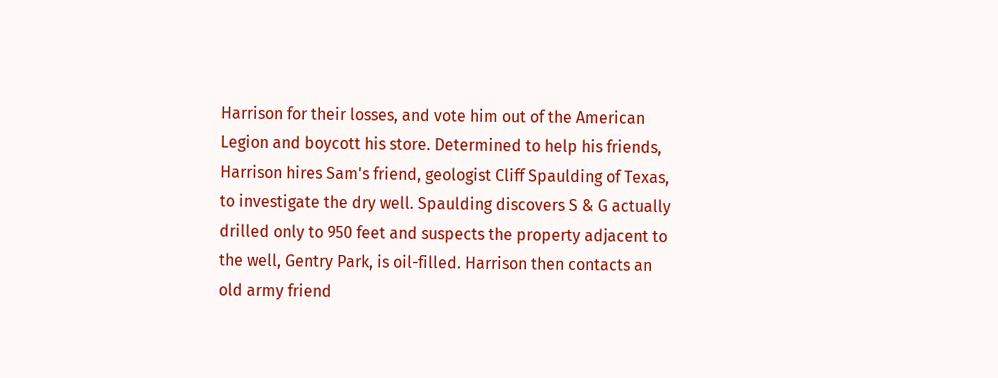Harrison for their losses, and vote him out of the American Legion and boycott his store. Determined to help his friends, Harrison hires Sam's friend, geologist Cliff Spaulding of Texas, to investigate the dry well. Spaulding discovers S & G actually drilled only to 950 feet and suspects the property adjacent to the well, Gentry Park, is oil-filled. Harrison then contacts an old army friend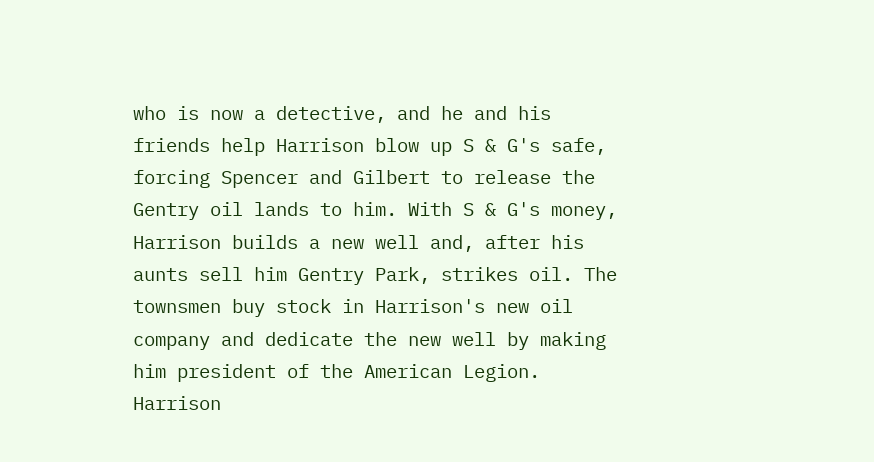who is now a detective, and he and his friends help Harrison blow up S & G's safe, forcing Spencer and Gilbert to release the Gentry oil lands to him. With S & G's money, Harrison builds a new well and, after his aunts sell him Gentry Park, strikes oil. The townsmen buy stock in Harrison's new oil company and dedicate the new well by making him president of the American Legion. Harrison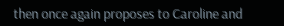then once again proposes to Caroline and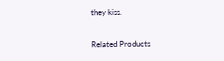they kiss.

Related Products